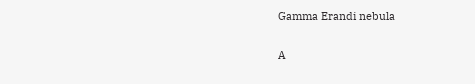Gamma Erandi nebula

A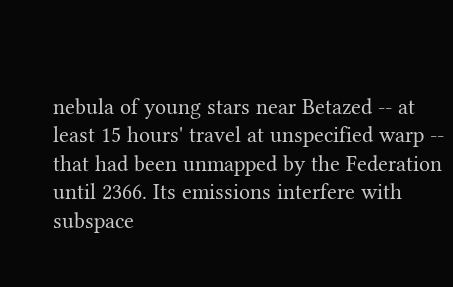nebula of young stars near Betazed -- at least 15 hours' travel at unspecified warp -- that had been unmapped by the Federation until 2366. Its emissions interfere with subspace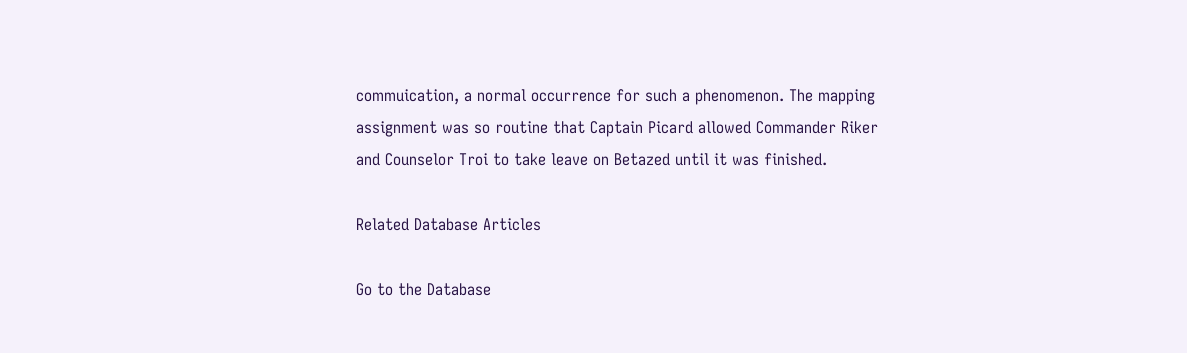commuication, a normal occurrence for such a phenomenon. The mapping assignment was so routine that Captain Picard allowed Commander Riker and Counselor Troi to take leave on Betazed until it was finished.

Related Database Articles

Go to the Database